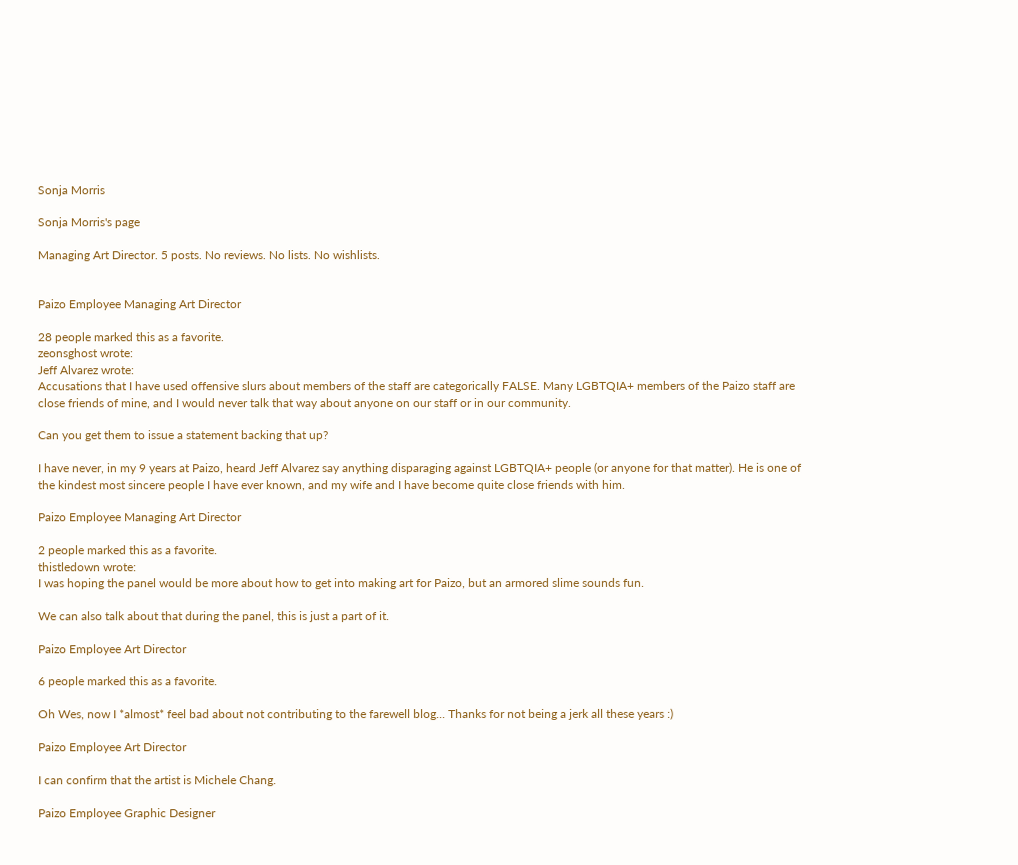Sonja Morris

Sonja Morris's page

Managing Art Director. 5 posts. No reviews. No lists. No wishlists.


Paizo Employee Managing Art Director

28 people marked this as a favorite.
zeonsghost wrote:
Jeff Alvarez wrote:
Accusations that I have used offensive slurs about members of the staff are categorically FALSE. Many LGBTQIA+ members of the Paizo staff are close friends of mine, and I would never talk that way about anyone on our staff or in our community.

Can you get them to issue a statement backing that up?

I have never, in my 9 years at Paizo, heard Jeff Alvarez say anything disparaging against LGBTQIA+ people (or anyone for that matter). He is one of the kindest most sincere people I have ever known, and my wife and I have become quite close friends with him.

Paizo Employee Managing Art Director

2 people marked this as a favorite.
thistledown wrote:
I was hoping the panel would be more about how to get into making art for Paizo, but an armored slime sounds fun.

We can also talk about that during the panel, this is just a part of it.

Paizo Employee Art Director

6 people marked this as a favorite.

Oh Wes, now I *almost* feel bad about not contributing to the farewell blog... Thanks for not being a jerk all these years :)

Paizo Employee Art Director

I can confirm that the artist is Michele Chang.

Paizo Employee Graphic Designer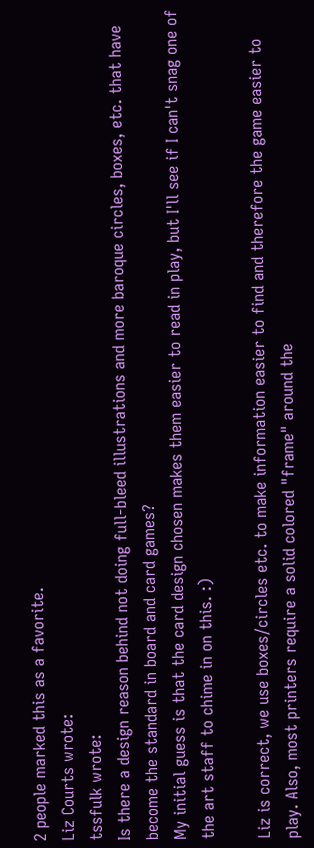2 people marked this as a favorite.
Liz Courts wrote:
tssfulk wrote:
Is there a design reason behind not doing full-bleed illustrations and more baroque circles, boxes, etc. that have become the standard in board and card games?
My initial guess is that the card design chosen makes them easier to read in play, but I'll see if I can't snag one of the art staff to chime in on this. :)

Liz is correct, we use boxes/circles etc. to make information easier to find and therefore the game easier to play. Also, most printers require a solid colored "frame" around the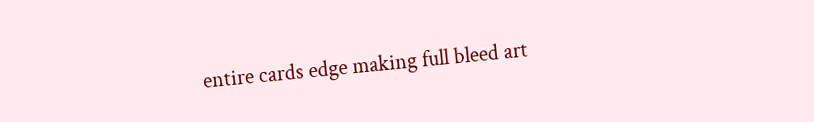entire cards edge making full bleed art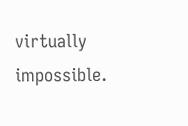virtually impossible.